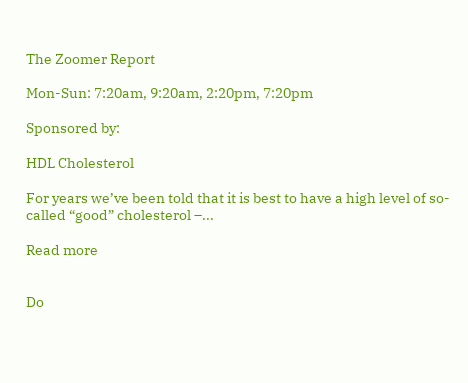The Zoomer Report

Mon-Sun: 7:20am, 9:20am, 2:20pm, 7:20pm

Sponsored by:

HDL Cholesterol

For years we’ve been told that it is best to have a high level of so-called “good” cholesterol –...

Read more


Do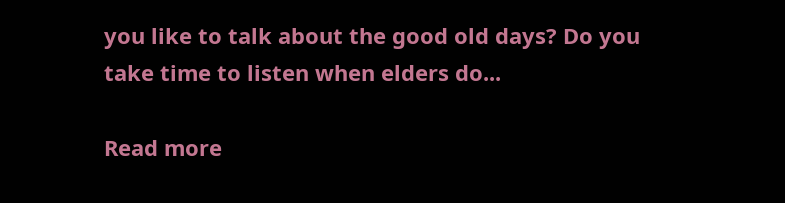you like to talk about the good old days? Do you take time to listen when elders do...

Read more